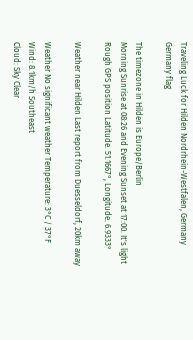Traveling Luck for Hilden Nordrhein-Westfalen, Germany Germany flag

The timezone in Hilden is Europe/Berlin
Morning Sunrise at 08:26 and Evening Sunset at 17:00. It's light
Rough GPS position Latitude. 51.1667°, Longitude. 6.9333°

Weather near Hilden Last report from Duesseldorf, 20km away

Weather No significant weather Temperature: 3°C / 37°F
Wind: 8.1km/h Southeast
Cloud: Sky Clear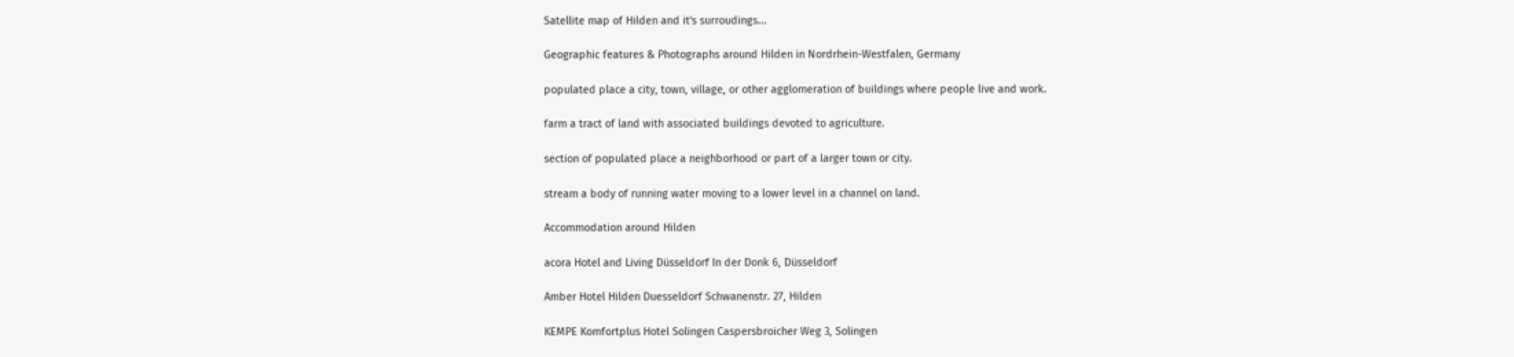Satellite map of Hilden and it's surroudings...

Geographic features & Photographs around Hilden in Nordrhein-Westfalen, Germany

populated place a city, town, village, or other agglomeration of buildings where people live and work.

farm a tract of land with associated buildings devoted to agriculture.

section of populated place a neighborhood or part of a larger town or city.

stream a body of running water moving to a lower level in a channel on land.

Accommodation around Hilden

acora Hotel and Living Düsseldorf In der Donk 6, Düsseldorf

Amber Hotel Hilden Duesseldorf Schwanenstr. 27, Hilden

KEMPE Komfortplus Hotel Solingen Caspersbroicher Weg 3, Solingen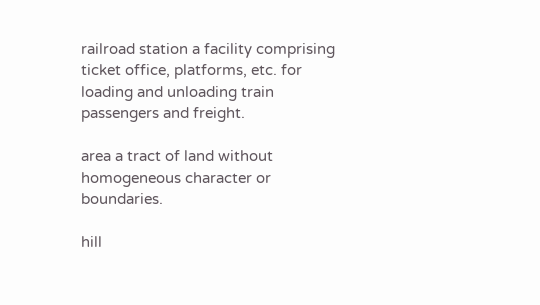railroad station a facility comprising ticket office, platforms, etc. for loading and unloading train passengers and freight.

area a tract of land without homogeneous character or boundaries.

hill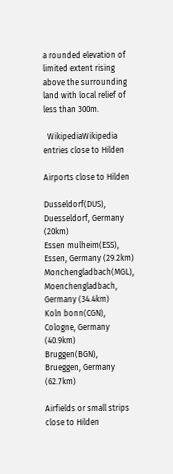a rounded elevation of limited extent rising above the surrounding land with local relief of less than 300m.

  WikipediaWikipedia entries close to Hilden

Airports close to Hilden

Dusseldorf(DUS), Duesseldorf, Germany (20km)
Essen mulheim(ESS), Essen, Germany (29.2km)
Monchengladbach(MGL), Moenchengladbach, Germany (34.4km)
Koln bonn(CGN), Cologne, Germany (40.9km)
Bruggen(BGN), Brueggen, Germany (62.7km)

Airfields or small strips close to Hilden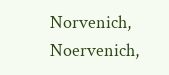Norvenich, Noervenich,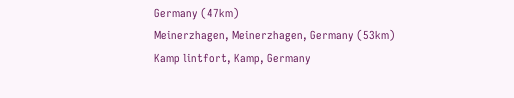Germany (47km)
Meinerzhagen, Meinerzhagen, Germany (53km)
Kamp lintfort, Kamp, Germany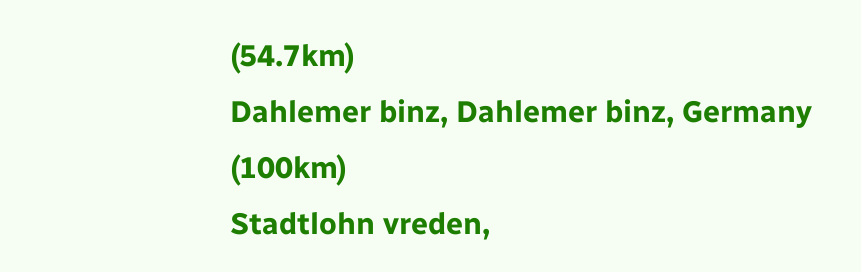(54.7km)
Dahlemer binz, Dahlemer binz, Germany (100km)
Stadtlohn vreden,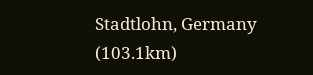Stadtlohn, Germany (103.1km)